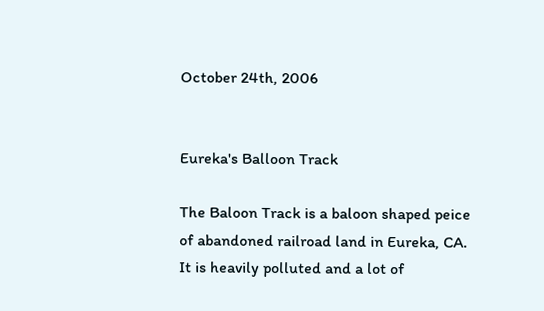October 24th, 2006


Eureka's Balloon Track

The Baloon Track is a baloon shaped peice of abandoned railroad land in Eureka, CA. It is heavily polluted and a lot of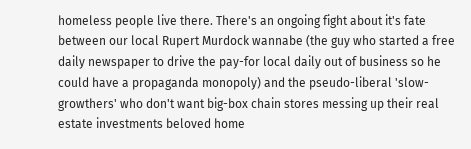homeless people live there. There's an ongoing fight about it's fate between our local Rupert Murdock wannabe (the guy who started a free daily newspaper to drive the pay-for local daily out of business so he could have a propaganda monopoly) and the pseudo-liberal 'slow-growthers' who don't want big-box chain stores messing up their real estate investments beloved home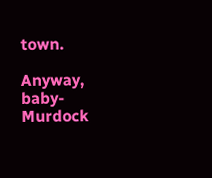town.

Anyway, baby-Murdock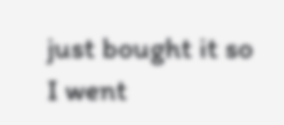just bought it so I went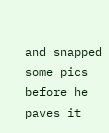and snapped some pics before he paves it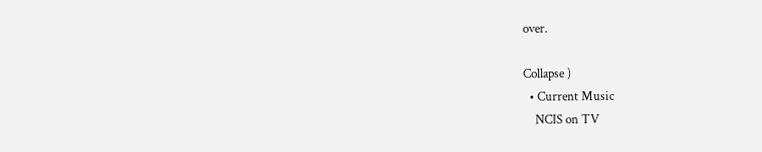over.

Collapse )
  • Current Music
    NCIS on TV